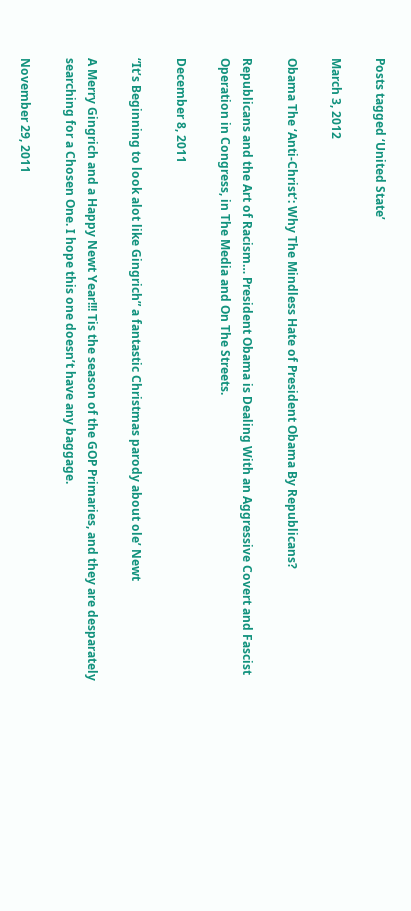Posts tagged ‘United State’

March 3, 2012

Obama The ‘Anti-Christ’: Why The Mindless Hate of President Obama By Republicans?

Republicans and the Art of Racism… President Obama is Dealing With an Aggressive Covert and Fascist Operation in Congress, in The Media and On The Streets.

December 8, 2011

“It’s Beginning to look alot like Gingrich” a fantastic Christmas parody about ole’ Newt

A Merry Gingrich and a Happy Newt Year!!! Tis the season of the GOP Primaries, and they are desparately searching for a Chosen One. I hope this one doesn’t have any baggage.

November 29, 2011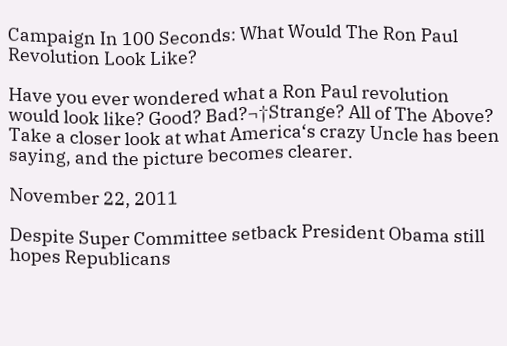Campaign In 100 Seconds: What Would The Ron Paul Revolution Look Like?

Have you ever wondered what a Ron Paul revolution would look like? Good? Bad?¬†Strange? All of The Above? Take a closer look at what America‘s crazy Uncle has been saying, and the picture becomes clearer.

November 22, 2011

Despite Super Committee setback President Obama still hopes Republicans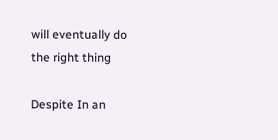will eventually do the right thing

Despite In an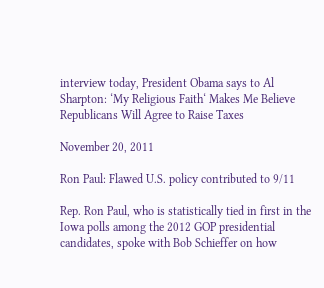interview today, President Obama says to Al Sharpton: ‘My Religious Faith‘ Makes Me Believe Republicans Will Agree to Raise Taxes

November 20, 2011

Ron Paul: Flawed U.S. policy contributed to 9/11

Rep. Ron Paul, who is statistically tied in first in the Iowa polls among the 2012 GOP presidential candidates, spoke with Bob Schieffer on how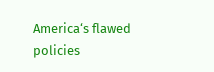America‘s flawed policies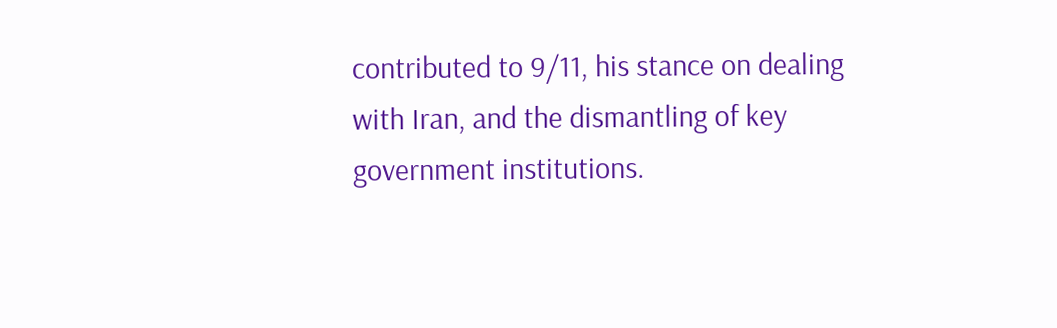contributed to 9/11, his stance on dealing with Iran, and the dismantling of key government institutions.